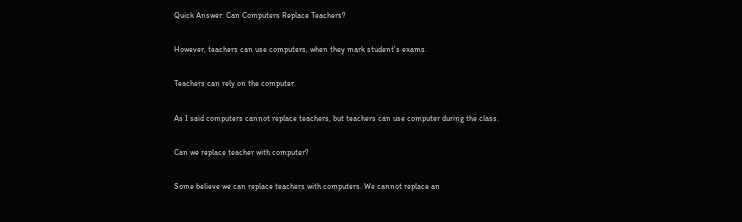Quick Answer: Can Computers Replace Teachers?

However, teachers can use computers, when they mark student’s exams.

Teachers can rely on the computer.

As I said computers cannot replace teachers, but teachers can use computer during the class.

Can we replace teacher with computer?

Some believe we can replace teachers with computers. We cannot replace an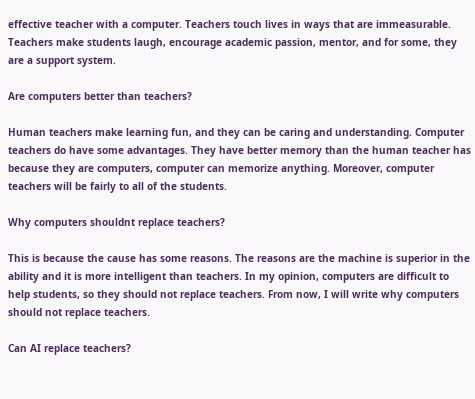effective teacher with a computer. Teachers touch lives in ways that are immeasurable. Teachers make students laugh, encourage academic passion, mentor, and for some, they are a support system.

Are computers better than teachers?

Human teachers make learning fun, and they can be caring and understanding. Computer teachers do have some advantages. They have better memory than the human teacher has because they are computers, computer can memorize anything. Moreover, computer teachers will be fairly to all of the students.

Why computers shouldnt replace teachers?

This is because the cause has some reasons. The reasons are the machine is superior in the ability and it is more intelligent than teachers. In my opinion, computers are difficult to help students, so they should not replace teachers. From now, I will write why computers should not replace teachers.

Can AI replace teachers?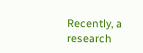Recently, a research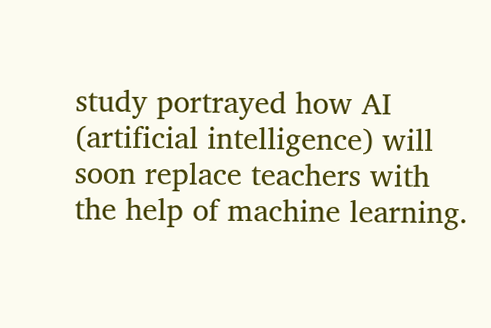study portrayed how AI (artificial intelligence) will soon replace teachers with the help of machine learning.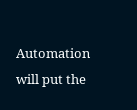Automation will put the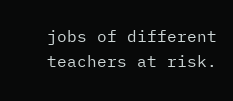jobs of different teachers at risk.